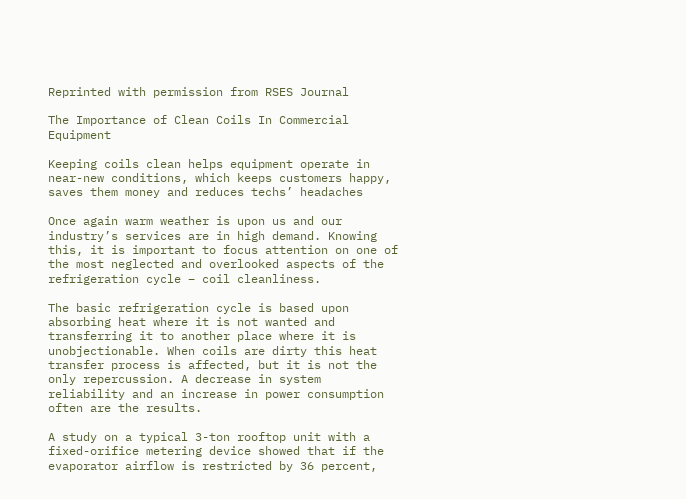Reprinted with permission from RSES Journal

The Importance of Clean Coils In Commercial Equipment

Keeping coils clean helps equipment operate in near-new conditions, which keeps customers happy, saves them money and reduces techs’ headaches

Once again warm weather is upon us and our industry’s services are in high demand. Knowing this, it is important to focus attention on one of the most neglected and overlooked aspects of the refrigeration cycle – coil cleanliness.

The basic refrigeration cycle is based upon absorbing heat where it is not wanted and transferring it to another place where it is unobjectionable. When coils are dirty this heat transfer process is affected, but it is not the only repercussion. A decrease in system reliability and an increase in power consumption often are the results.

A study on a typical 3-ton rooftop unit with a fixed-orifice metering device showed that if the evaporator airflow is restricted by 36 percent,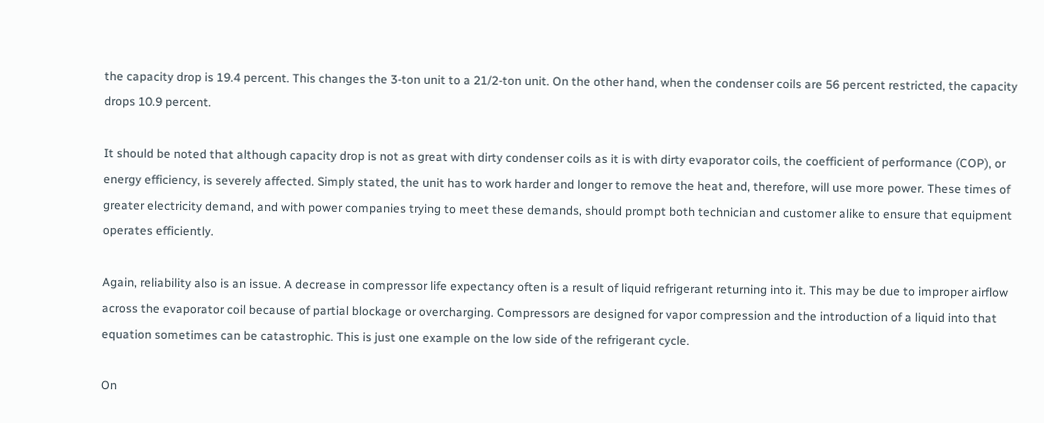the capacity drop is 19.4 percent. This changes the 3-ton unit to a 21/2-ton unit. On the other hand, when the condenser coils are 56 percent restricted, the capacity drops 10.9 percent.

It should be noted that although capacity drop is not as great with dirty condenser coils as it is with dirty evaporator coils, the coefficient of performance (COP), or energy efficiency, is severely affected. Simply stated, the unit has to work harder and longer to remove the heat and, therefore, will use more power. These times of greater electricity demand, and with power companies trying to meet these demands, should prompt both technician and customer alike to ensure that equipment operates efficiently.

Again, reliability also is an issue. A decrease in compressor life expectancy often is a result of liquid refrigerant returning into it. This may be due to improper airflow across the evaporator coil because of partial blockage or overcharging. Compressors are designed for vapor compression and the introduction of a liquid into that equation sometimes can be catastrophic. This is just one example on the low side of the refrigerant cycle.

On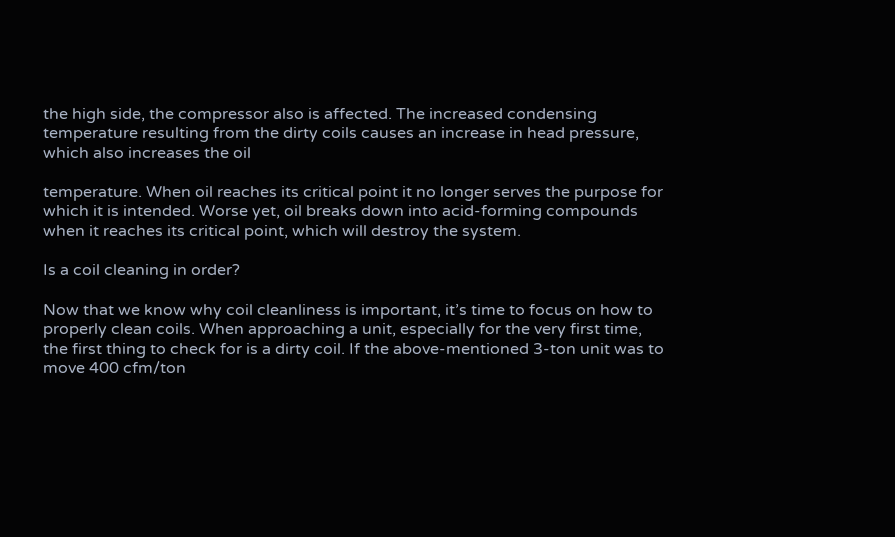the high side, the compressor also is affected. The increased condensing temperature resulting from the dirty coils causes an increase in head pressure, which also increases the oil

temperature. When oil reaches its critical point it no longer serves the purpose for which it is intended. Worse yet, oil breaks down into acid-forming compounds when it reaches its critical point, which will destroy the system.

Is a coil cleaning in order?

Now that we know why coil cleanliness is important, it’s time to focus on how to properly clean coils. When approaching a unit, especially for the very first time, the first thing to check for is a dirty coil. If the above-mentioned 3-ton unit was to move 400 cfm/ton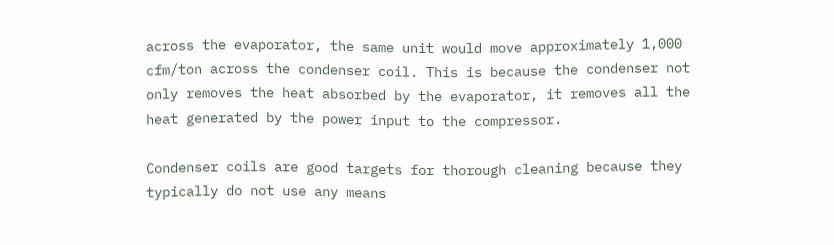across the evaporator, the same unit would move approximately 1,000 cfm/ton across the condenser coil. This is because the condenser not only removes the heat absorbed by the evaporator, it removes all the heat generated by the power input to the compressor.

Condenser coils are good targets for thorough cleaning because they typically do not use any means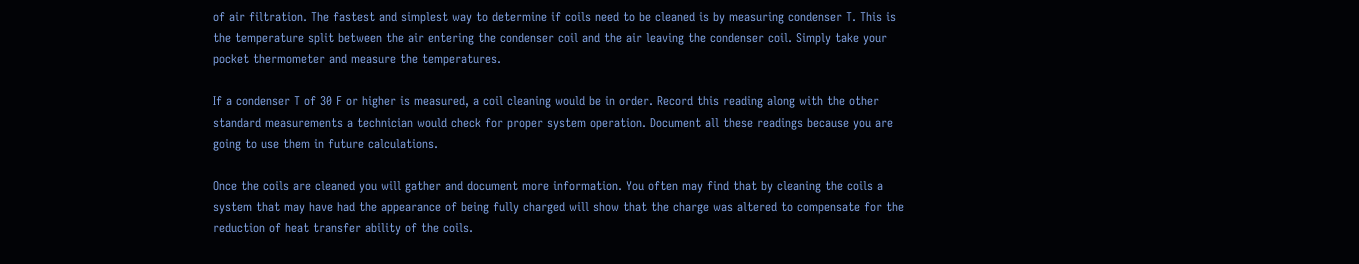of air filtration. The fastest and simplest way to determine if coils need to be cleaned is by measuring condenser T. This is the temperature split between the air entering the condenser coil and the air leaving the condenser coil. Simply take your pocket thermometer and measure the temperatures.

If a condenser T of 30 F or higher is measured, a coil cleaning would be in order. Record this reading along with the other standard measurements a technician would check for proper system operation. Document all these readings because you are going to use them in future calculations.

Once the coils are cleaned you will gather and document more information. You often may find that by cleaning the coils a system that may have had the appearance of being fully charged will show that the charge was altered to compensate for the reduction of heat transfer ability of the coils.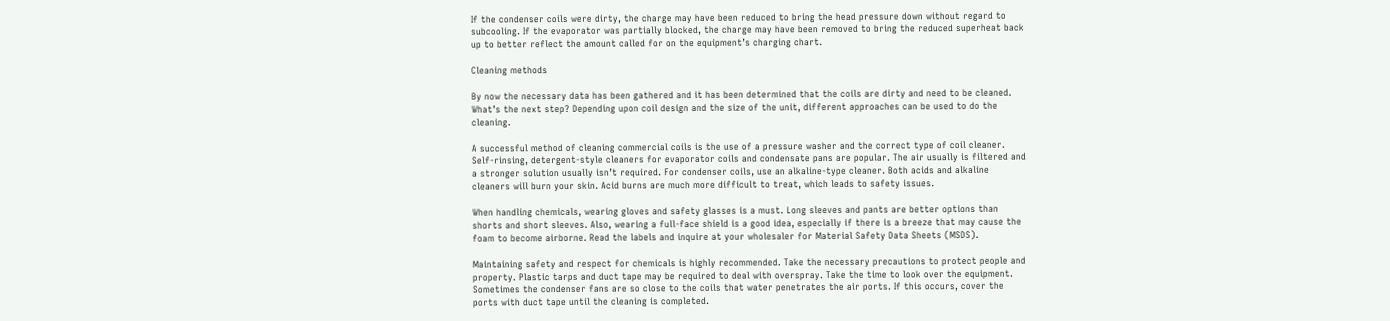If the condenser coils were dirty, the charge may have been reduced to bring the head pressure down without regard to subcooling. If the evaporator was partially blocked, the charge may have been removed to bring the reduced superheat back up to better reflect the amount called for on the equipment’s charging chart.

Cleaning methods

By now the necessary data has been gathered and it has been determined that the coils are dirty and need to be cleaned. What’s the next step? Depending upon coil design and the size of the unit, different approaches can be used to do the cleaning.

A successful method of cleaning commercial coils is the use of a pressure washer and the correct type of coil cleaner. Self-rinsing, detergent-style cleaners for evaporator coils and condensate pans are popular. The air usually is filtered and a stronger solution usually isn’t required. For condenser coils, use an alkaline-type cleaner. Both acids and alkaline cleaners will burn your skin. Acid burns are much more difficult to treat, which leads to safety issues.

When handling chemicals, wearing gloves and safety glasses is a must. Long sleeves and pants are better options than shorts and short sleeves. Also, wearing a full-face shield is a good idea, especially if there is a breeze that may cause the foam to become airborne. Read the labels and inquire at your wholesaler for Material Safety Data Sheets (MSDS).

Maintaining safety and respect for chemicals is highly recommended. Take the necessary precautions to protect people and property. Plastic tarps and duct tape may be required to deal with overspray. Take the time to look over the equipment. Sometimes the condenser fans are so close to the coils that water penetrates the air ports. If this occurs, cover the ports with duct tape until the cleaning is completed.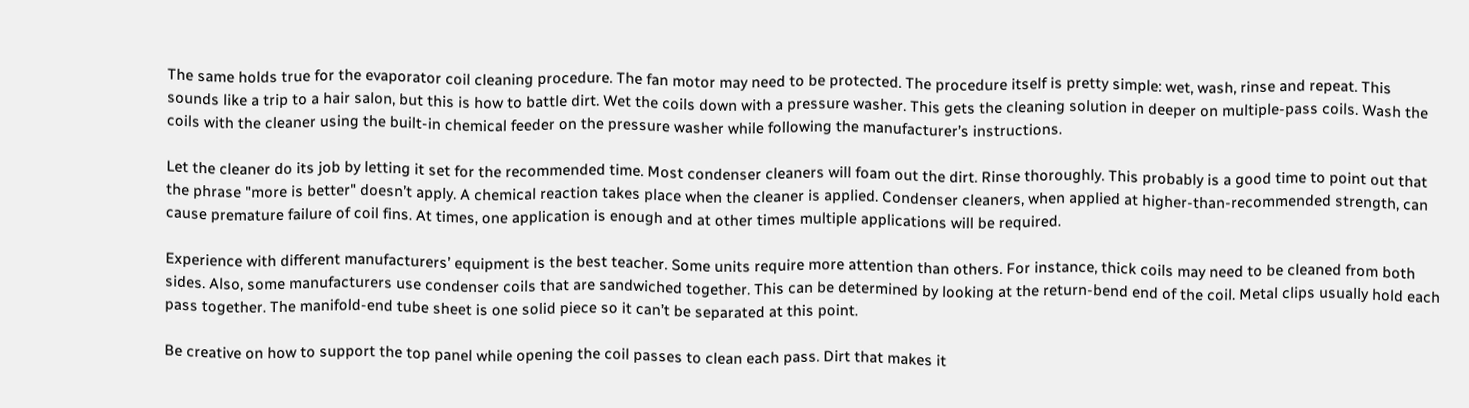The same holds true for the evaporator coil cleaning procedure. The fan motor may need to be protected. The procedure itself is pretty simple: wet, wash, rinse and repeat. This sounds like a trip to a hair salon, but this is how to battle dirt. Wet the coils down with a pressure washer. This gets the cleaning solution in deeper on multiple-pass coils. Wash the coils with the cleaner using the built-in chemical feeder on the pressure washer while following the manufacturer’s instructions.

Let the cleaner do its job by letting it set for the recommended time. Most condenser cleaners will foam out the dirt. Rinse thoroughly. This probably is a good time to point out that the phrase "more is better" doesn’t apply. A chemical reaction takes place when the cleaner is applied. Condenser cleaners, when applied at higher-than-recommended strength, can cause premature failure of coil fins. At times, one application is enough and at other times multiple applications will be required.

Experience with different manufacturers’ equipment is the best teacher. Some units require more attention than others. For instance, thick coils may need to be cleaned from both sides. Also, some manufacturers use condenser coils that are sandwiched together. This can be determined by looking at the return-bend end of the coil. Metal clips usually hold each pass together. The manifold-end tube sheet is one solid piece so it can’t be separated at this point.

Be creative on how to support the top panel while opening the coil passes to clean each pass. Dirt that makes it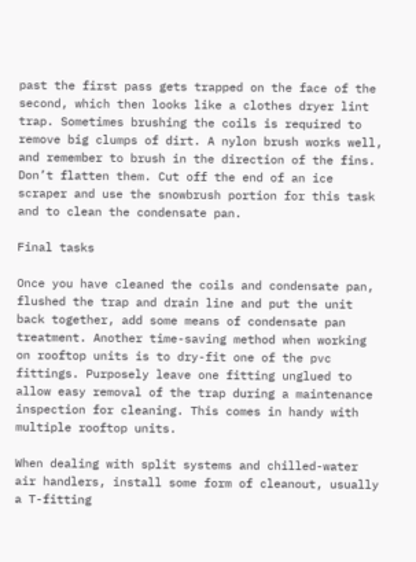past the first pass gets trapped on the face of the second, which then looks like a clothes dryer lint trap. Sometimes brushing the coils is required to remove big clumps of dirt. A nylon brush works well, and remember to brush in the direction of the fins. Don’t flatten them. Cut off the end of an ice scraper and use the snowbrush portion for this task and to clean the condensate pan.

Final tasks

Once you have cleaned the coils and condensate pan, flushed the trap and drain line and put the unit back together, add some means of condensate pan treatment. Another time-saving method when working on rooftop units is to dry-fit one of the pvc fittings. Purposely leave one fitting unglued to allow easy removal of the trap during a maintenance inspection for cleaning. This comes in handy with multiple rooftop units.

When dealing with split systems and chilled-water air handlers, install some form of cleanout, usually a T-fitting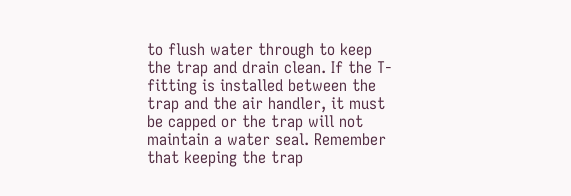to flush water through to keep the trap and drain clean. If the T-fitting is installed between the trap and the air handler, it must be capped or the trap will not maintain a water seal. Remember that keeping the trap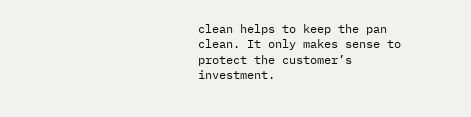clean helps to keep the pan clean. It only makes sense to protect the customer’s investment.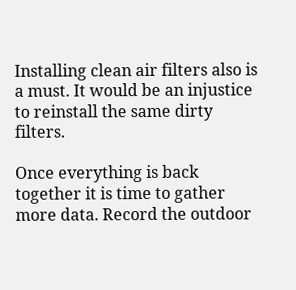Installing clean air filters also is a must. It would be an injustice to reinstall the same dirty filters.

Once everything is back together it is time to gather more data. Record the outdoor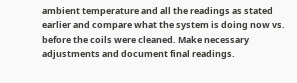ambient temperature and all the readings as stated earlier and compare what the system is doing now vs. before the coils were cleaned. Make necessary adjustments and document final readings.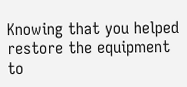Knowing that you helped restore the equipment to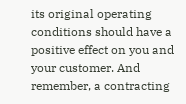its original operating conditions should have a positive effect on you and your customer. And remember, a contracting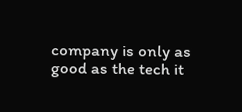company is only as good as the tech it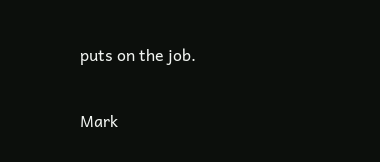puts on the job.

Mark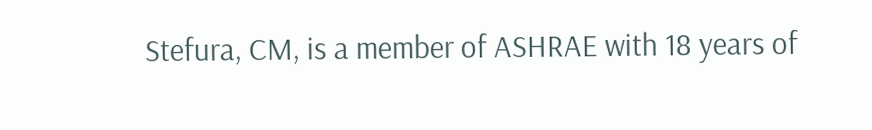Stefura, CM, is a member of ASHRAE with 18 years of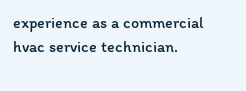experience as a commercial hvac service technician.